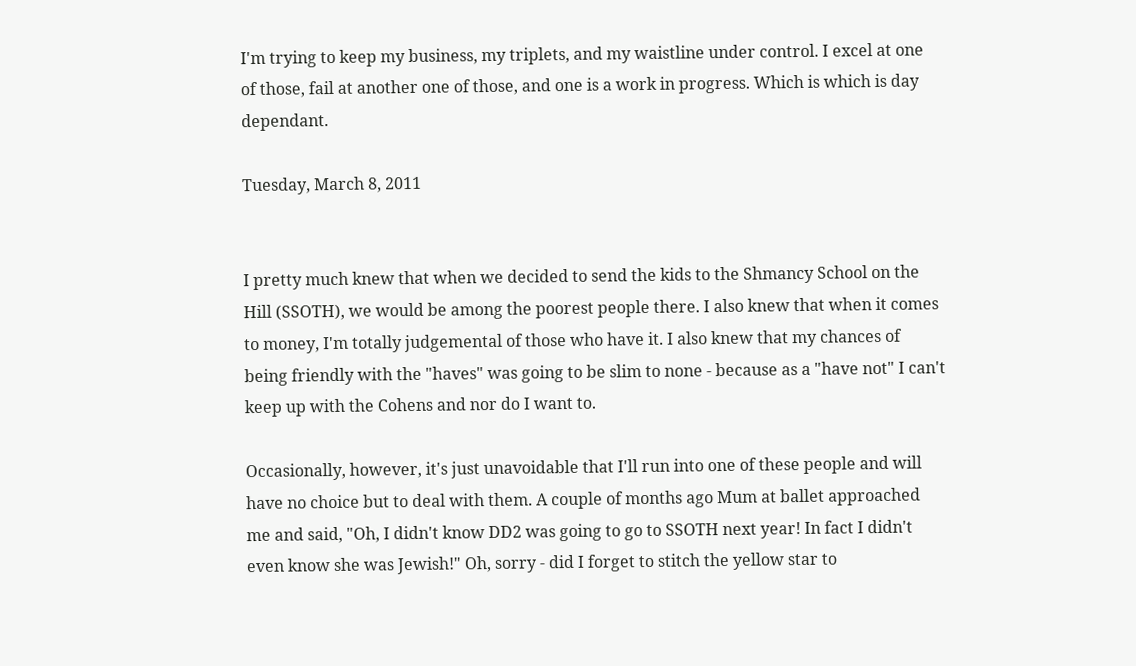I'm trying to keep my business, my triplets, and my waistline under control. I excel at one of those, fail at another one of those, and one is a work in progress. Which is which is day dependant.

Tuesday, March 8, 2011


I pretty much knew that when we decided to send the kids to the Shmancy School on the Hill (SSOTH), we would be among the poorest people there. I also knew that when it comes to money, I'm totally judgemental of those who have it. I also knew that my chances of being friendly with the "haves" was going to be slim to none - because as a "have not" I can't keep up with the Cohens and nor do I want to.

Occasionally, however, it's just unavoidable that I'll run into one of these people and will have no choice but to deal with them. A couple of months ago Mum at ballet approached me and said, "Oh, I didn't know DD2 was going to go to SSOTH next year! In fact I didn't even know she was Jewish!" Oh, sorry - did I forget to stitch the yellow star to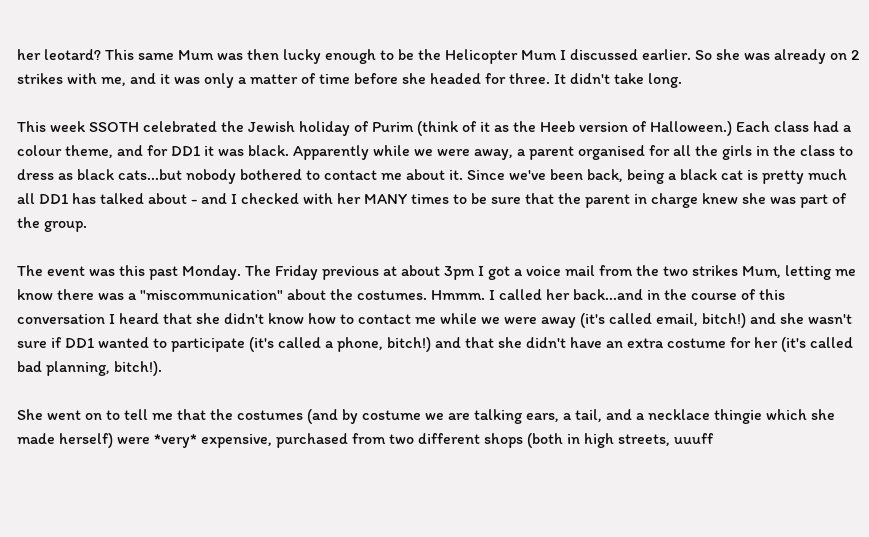her leotard? This same Mum was then lucky enough to be the Helicopter Mum I discussed earlier. So she was already on 2 strikes with me, and it was only a matter of time before she headed for three. It didn't take long.

This week SSOTH celebrated the Jewish holiday of Purim (think of it as the Heeb version of Halloween.) Each class had a colour theme, and for DD1 it was black. Apparently while we were away, a parent organised for all the girls in the class to dress as black cats...but nobody bothered to contact me about it. Since we've been back, being a black cat is pretty much all DD1 has talked about - and I checked with her MANY times to be sure that the parent in charge knew she was part of the group.

The event was this past Monday. The Friday previous at about 3pm I got a voice mail from the two strikes Mum, letting me know there was a "miscommunication" about the costumes. Hmmm. I called her back...and in the course of this conversation I heard that she didn't know how to contact me while we were away (it's called email, bitch!) and she wasn't sure if DD1 wanted to participate (it's called a phone, bitch!) and that she didn't have an extra costume for her (it's called bad planning, bitch!).

She went on to tell me that the costumes (and by costume we are talking ears, a tail, and a necklace thingie which she made herself) were *very* expensive, purchased from two different shops (both in high streets, uuuff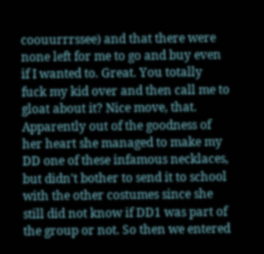coouurrrssee) and that there were none left for me to go and buy even if I wanted to. Great. You totally fuck my kid over and then call me to gloat about it? Nice move, that. Apparently out of the goodness of her heart she managed to make my DD one of these infamous necklaces, but didn't bother to send it to school with the other costumes since she still did not know if DD1 was part of the group or not. So then we entered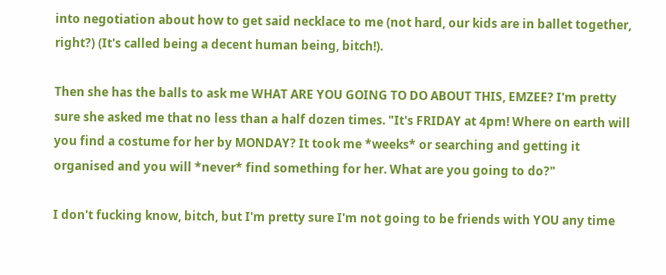into negotiation about how to get said necklace to me (not hard, our kids are in ballet together, right?) (It's called being a decent human being, bitch!).

Then she has the balls to ask me WHAT ARE YOU GOING TO DO ABOUT THIS, EMZEE? I'm pretty sure she asked me that no less than a half dozen times. "It's FRIDAY at 4pm! Where on earth will you find a costume for her by MONDAY? It took me *weeks* or searching and getting it organised and you will *never* find something for her. What are you going to do?"

I don't fucking know, bitch, but I'm pretty sure I'm not going to be friends with YOU any time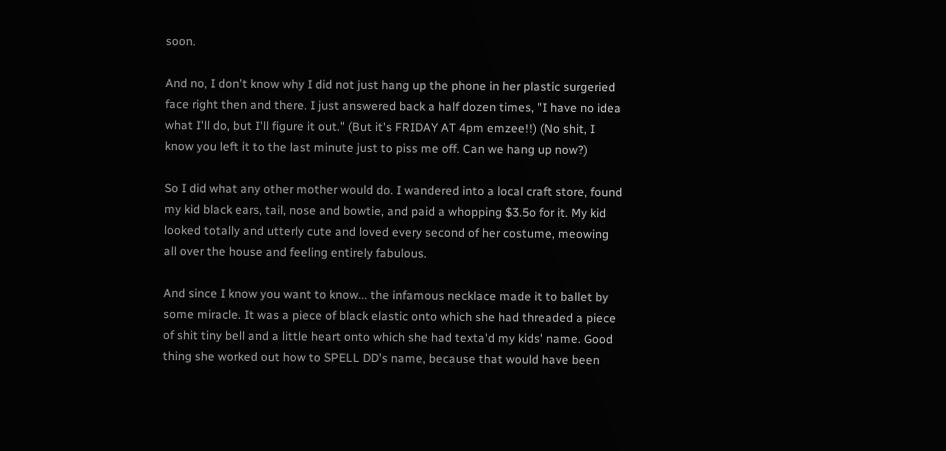soon.

And no, I don't know why I did not just hang up the phone in her plastic surgeried face right then and there. I just answered back a half dozen times, "I have no idea what I'll do, but I'll figure it out." (But it's FRIDAY AT 4pm emzee!!) (No shit, I know you left it to the last minute just to piss me off. Can we hang up now?)

So I did what any other mother would do. I wandered into a local craft store, found my kid black ears, tail, nose and bowtie, and paid a whopping $3.5o for it. My kid looked totally and utterly cute and loved every second of her costume, meowing all over the house and feeling entirely fabulous.

And since I know you want to know... the infamous necklace made it to ballet by some miracle. It was a piece of black elastic onto which she had threaded a piece of shit tiny bell and a little heart onto which she had texta'd my kids' name. Good thing she worked out how to SPELL DD's name, because that would have been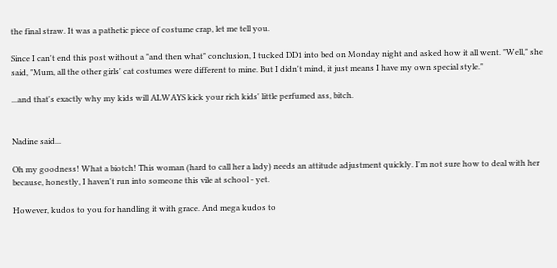the final straw. It was a pathetic piece of costume crap, let me tell you.

Since I can't end this post without a "and then what" conclusion, I tucked DD1 into bed on Monday night and asked how it all went. "Well," she said, "Mum, all the other girls' cat costumes were different to mine. But I didn't mind, it just means I have my own special style."

...and that's exactly why my kids will ALWAYS kick your rich kids' little perfumed ass, bitch.


Nadine said...

Oh my goodness! What a biotch! This woman (hard to call her a lady) needs an attitude adjustment quickly. I'm not sure how to deal with her because, honestly, I haven't run into someone this vile at school - yet.

However, kudos to you for handling it with grace. And mega kudos to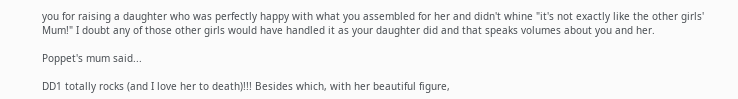you for raising a daughter who was perfectly happy with what you assembled for her and didn't whine "it's not exactly like the other girls' Mum!" I doubt any of those other girls would have handled it as your daughter did and that speaks volumes about you and her.

Poppet's mum said...

DD1 totally rocks (and I love her to death)!!! Besides which, with her beautiful figure,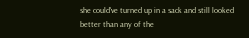she could've turned up in a sack and still looked better than any of the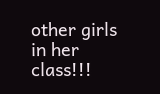other girls in her class!!!